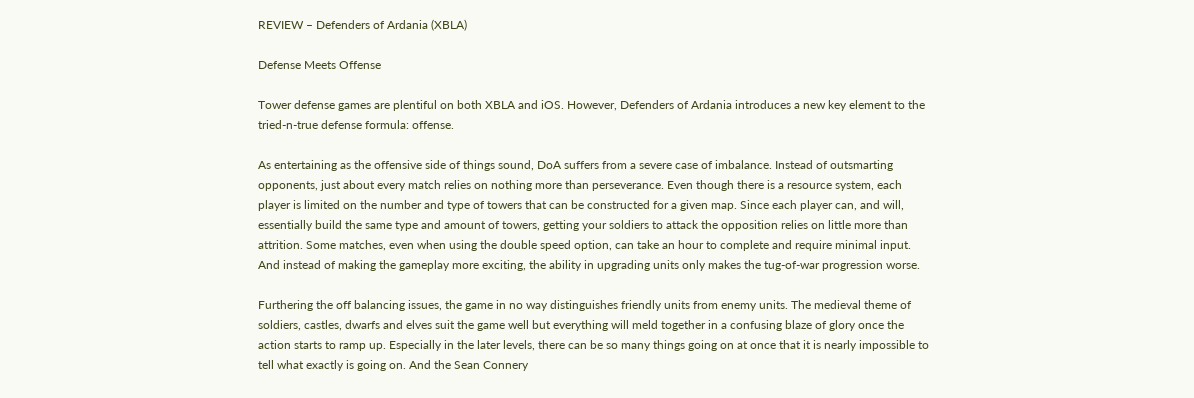REVIEW – Defenders of Ardania (XBLA)

Defense Meets Offense

Tower defense games are plentiful on both XBLA and iOS. However, Defenders of Ardania introduces a new key element to the tried-n-true defense formula: offense.

As entertaining as the offensive side of things sound, DoA suffers from a severe case of imbalance. Instead of outsmarting opponents, just about every match relies on nothing more than perseverance. Even though there is a resource system, each player is limited on the number and type of towers that can be constructed for a given map. Since each player can, and will, essentially build the same type and amount of towers, getting your soldiers to attack the opposition relies on little more than attrition. Some matches, even when using the double speed option, can take an hour to complete and require minimal input. And instead of making the gameplay more exciting, the ability in upgrading units only makes the tug-of-war progression worse.

Furthering the off balancing issues, the game in no way distinguishes friendly units from enemy units. The medieval theme of soldiers, castles, dwarfs and elves suit the game well but everything will meld together in a confusing blaze of glory once the action starts to ramp up. Especially in the later levels, there can be so many things going on at once that it is nearly impossible to tell what exactly is going on. And the Sean Connery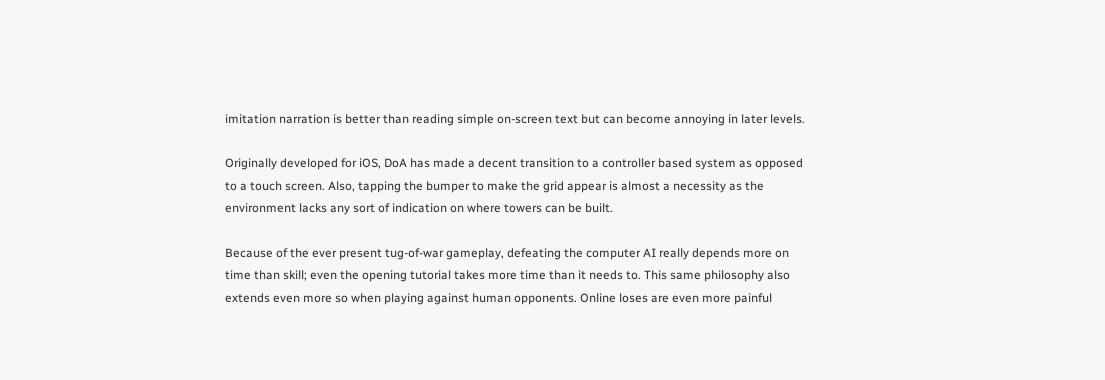imitation narration is better than reading simple on-screen text but can become annoying in later levels.

Originally developed for iOS, DoA has made a decent transition to a controller based system as opposed to a touch screen. Also, tapping the bumper to make the grid appear is almost a necessity as the environment lacks any sort of indication on where towers can be built.

Because of the ever present tug-of-war gameplay, defeating the computer AI really depends more on time than skill; even the opening tutorial takes more time than it needs to. This same philosophy also extends even more so when playing against human opponents. Online loses are even more painful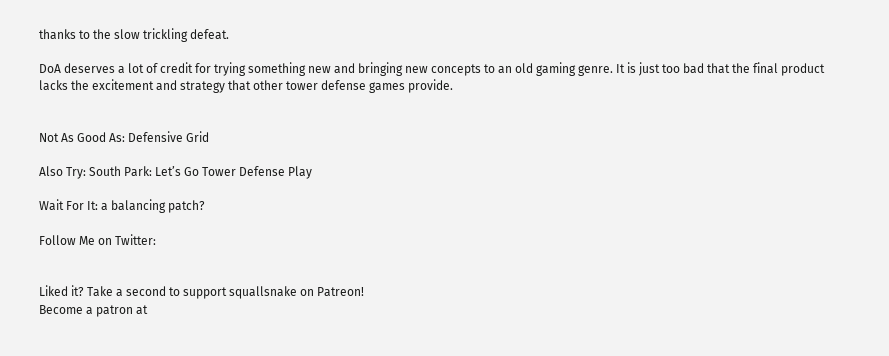thanks to the slow trickling defeat.

DoA deserves a lot of credit for trying something new and bringing new concepts to an old gaming genre. It is just too bad that the final product lacks the excitement and strategy that other tower defense games provide.


Not As Good As: Defensive Grid

Also Try: South Park: Let’s Go Tower Defense Play

Wait For It: a balancing patch?

Follow Me on Twitter:


Liked it? Take a second to support squallsnake on Patreon!
Become a patron at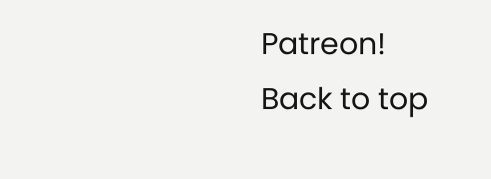Patreon!
Back to top